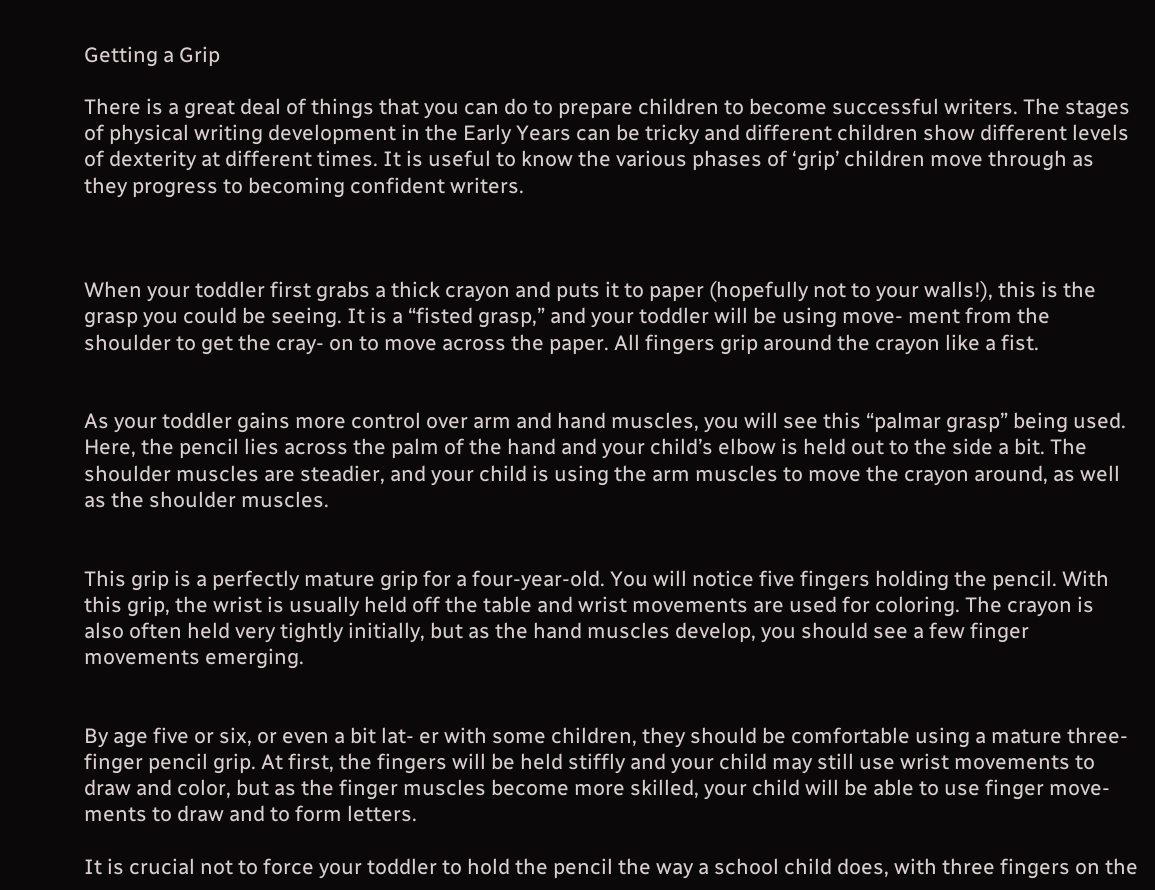Getting a Grip

There is a great deal of things that you can do to prepare children to become successful writers. The stages of physical writing development in the Early Years can be tricky and different children show different levels of dexterity at different times. It is useful to know the various phases of ‘grip’ children move through as they progress to becoming confident writers.



When your toddler first grabs a thick crayon and puts it to paper (hopefully not to your walls!), this is the grasp you could be seeing. It is a “fisted grasp,” and your toddler will be using move- ment from the shoulder to get the cray- on to move across the paper. All fingers grip around the crayon like a fist.


As your toddler gains more control over arm and hand muscles, you will see this “palmar grasp” being used. Here, the pencil lies across the palm of the hand and your child’s elbow is held out to the side a bit. The shoulder muscles are steadier, and your child is using the arm muscles to move the crayon around, as well as the shoulder muscles.


This grip is a perfectly mature grip for a four-year-old. You will notice five fingers holding the pencil. With this grip, the wrist is usually held off the table and wrist movements are used for coloring. The crayon is also often held very tightly initially, but as the hand muscles develop, you should see a few finger movements emerging.


By age five or six, or even a bit lat- er with some children, they should be comfortable using a mature three-finger pencil grip. At first, the fingers will be held stiffly and your child may still use wrist movements to draw and color, but as the finger muscles become more skilled, your child will be able to use finger move- ments to draw and to form letters.

It is crucial not to force your toddler to hold the pencil the way a school child does, with three fingers on the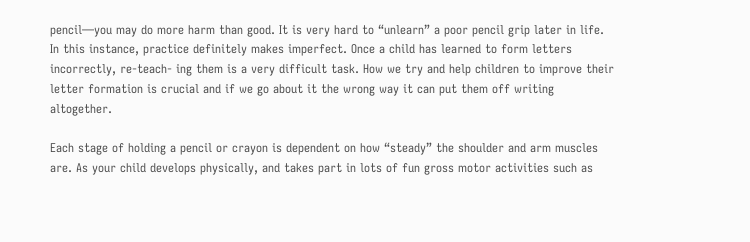pencil—you may do more harm than good. It is very hard to “unlearn” a poor pencil grip later in life. In this instance, practice definitely makes imperfect. Once a child has learned to form letters incorrectly, re-teach- ing them is a very difficult task. How we try and help children to improve their letter formation is crucial and if we go about it the wrong way it can put them off writing altogether.

Each stage of holding a pencil or crayon is dependent on how “steady” the shoulder and arm muscles are. As your child develops physically, and takes part in lots of fun gross motor activities such as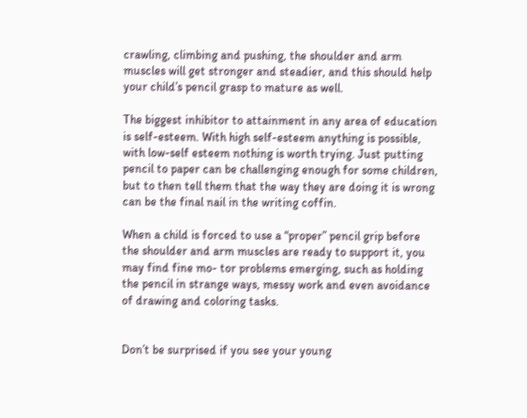crawling, climbing and pushing, the shoulder and arm muscles will get stronger and steadier, and this should help your child’s pencil grasp to mature as well.

The biggest inhibitor to attainment in any area of education is self-esteem. With high self-esteem anything is possible, with low-self esteem nothing is worth trying. Just putting pencil to paper can be challenging enough for some children, but to then tell them that the way they are doing it is wrong can be the final nail in the writing coffin.

When a child is forced to use a “proper” pencil grip before the shoulder and arm muscles are ready to support it, you may find fine mo- tor problems emerging, such as holding the pencil in strange ways, messy work and even avoidance
of drawing and coloring tasks.


Don’t be surprised if you see your young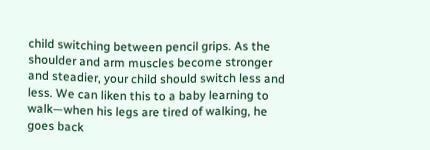child switching between pencil grips. As the shoulder and arm muscles become stronger and steadier, your child should switch less and less. We can liken this to a baby learning to walk—when his legs are tired of walking, he goes back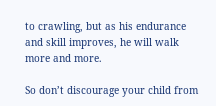to crawling, but as his endurance and skill improves, he will walk more and more.

So don’t discourage your child from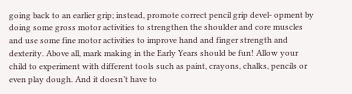going back to an earlier grip; instead, promote correct pencil grip devel- opment by doing some gross motor activities to strengthen the shoulder and core muscles and use some fine motor activities to improve hand and finger strength and dexterity. Above all, mark making in the Early Years should be fun! Allow your child to experiment with different tools such as paint, crayons, chalks, pencils or even play dough. And it doesn’t have to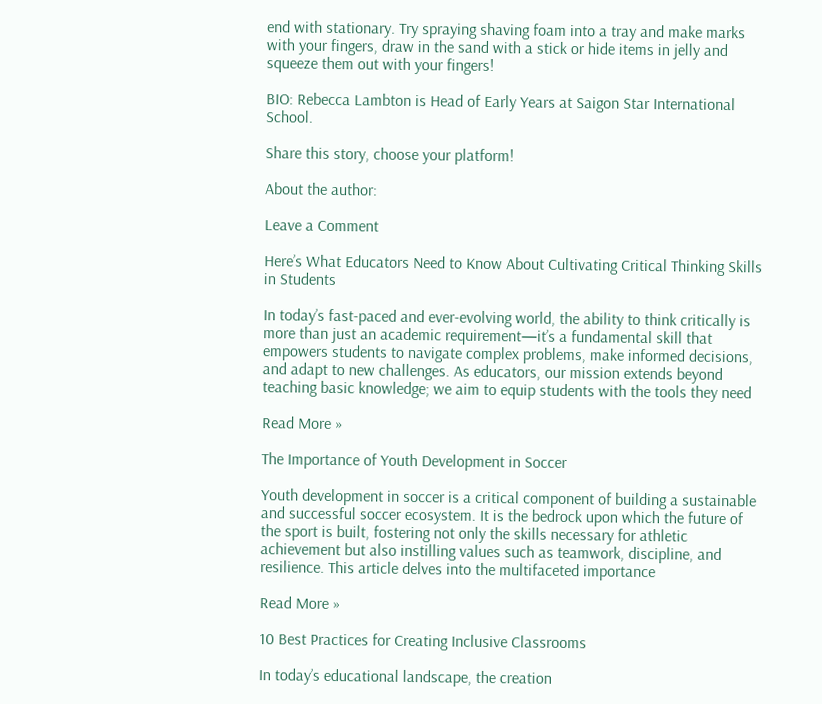end with stationary. Try spraying shaving foam into a tray and make marks with your fingers, draw in the sand with a stick or hide items in jelly and squeeze them out with your fingers!

BIO: Rebecca Lambton is Head of Early Years at Saigon Star International School.

Share this story, choose your platform!

About the author:

Leave a Comment

Here’s What Educators Need to Know About Cultivating Critical Thinking Skills in Students

In today’s fast-paced and ever-evolving world, the ability to think critically is more than just an academic requirement—it’s a fundamental skill that empowers students to navigate complex problems, make informed decisions, and adapt to new challenges. As educators, our mission extends beyond teaching basic knowledge; we aim to equip students with the tools they need

Read More »

The Importance of Youth Development in Soccer

Youth development in soccer is a critical component of building a sustainable and successful soccer ecosystem. It is the bedrock upon which the future of the sport is built, fostering not only the skills necessary for athletic achievement but also instilling values such as teamwork, discipline, and resilience. This article delves into the multifaceted importance

Read More »

10 Best Practices for Creating Inclusive Classrooms

In today’s educational landscape, the creation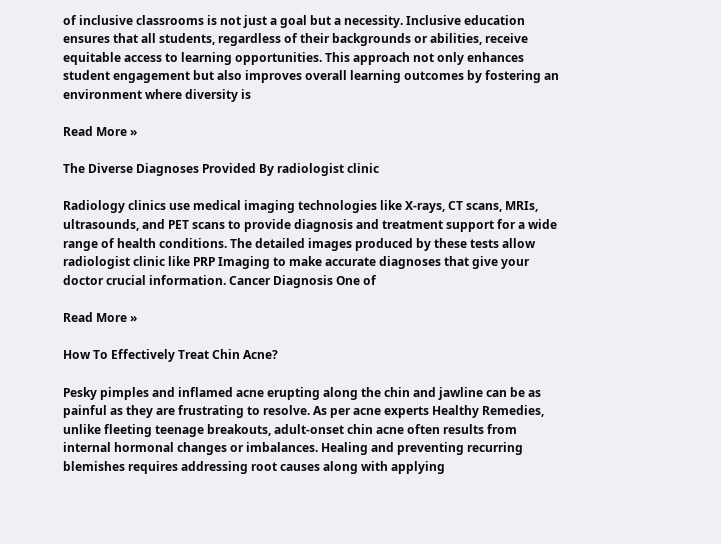of inclusive classrooms is not just a goal but a necessity. Inclusive education ensures that all students, regardless of their backgrounds or abilities, receive equitable access to learning opportunities. This approach not only enhances student engagement but also improves overall learning outcomes by fostering an environment where diversity is

Read More »

The Diverse Diagnoses Provided By radiologist clinic

Radiology clinics use medical imaging technologies like X-rays, CT scans, MRIs, ultrasounds, and PET scans to provide diagnosis and treatment support for a wide range of health conditions. The detailed images produced by these tests allow radiologist clinic like PRP Imaging to make accurate diagnoses that give your doctor crucial information. Cancer Diagnosis One of

Read More »

How To Effectively Treat Chin Acne?

Pesky pimples and inflamed acne erupting along the chin and jawline can be as painful as they are frustrating to resolve. As per acne experts Healthy Remedies, unlike fleeting teenage breakouts, adult-onset chin acne often results from internal hormonal changes or imbalances. Healing and preventing recurring blemishes requires addressing root causes along with applying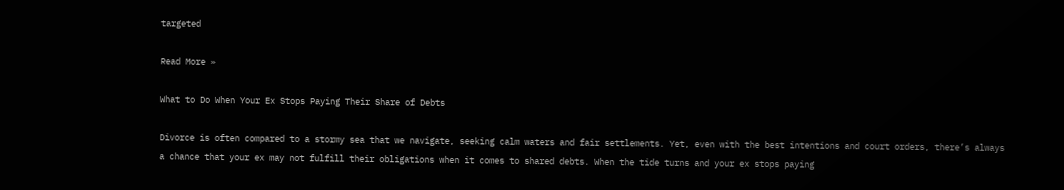targeted

Read More »

What to Do When Your Ex Stops Paying Their Share of Debts

Divorce is often compared to a stormy sea that we navigate, seeking calm waters and fair settlements. Yet, even with the best intentions and court orders, there’s always a chance that your ex may not fulfill their obligations when it comes to shared debts. When the tide turns and your ex stops paying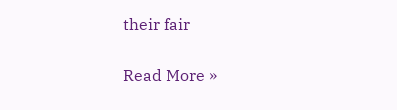their fair

Read More »